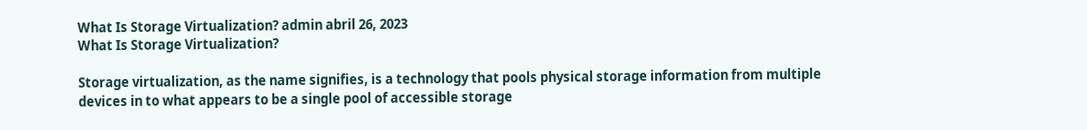What Is Storage Virtualization? admin abril 26, 2023
What Is Storage Virtualization?

Storage virtualization, as the name signifies, is a technology that pools physical storage information from multiple devices in to what appears to be a single pool of accessible storage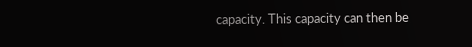capacity. This capacity can then be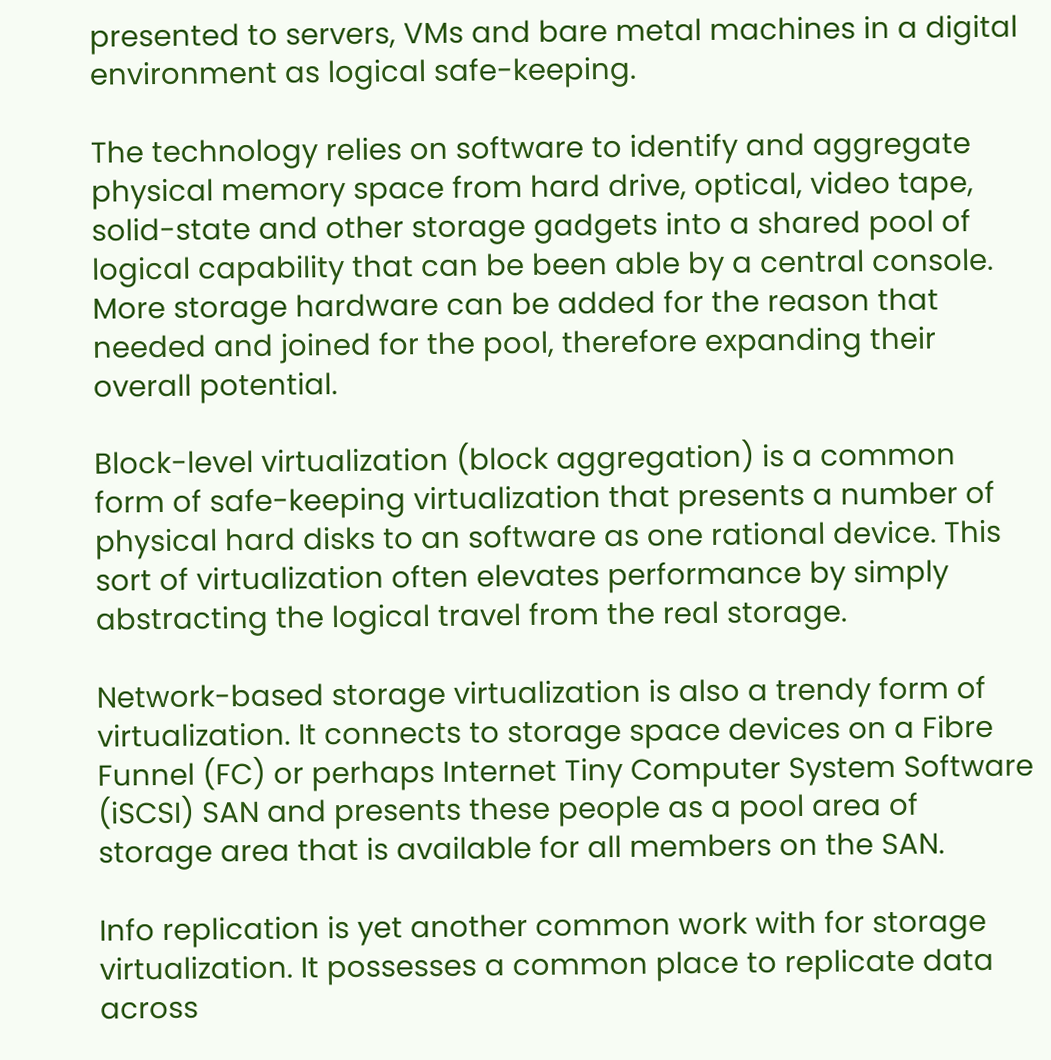presented to servers, VMs and bare metal machines in a digital environment as logical safe-keeping.

The technology relies on software to identify and aggregate physical memory space from hard drive, optical, video tape, solid-state and other storage gadgets into a shared pool of logical capability that can be been able by a central console. More storage hardware can be added for the reason that needed and joined for the pool, therefore expanding their overall potential.

Block-level virtualization (block aggregation) is a common form of safe-keeping virtualization that presents a number of physical hard disks to an software as one rational device. This sort of virtualization often elevates performance by simply abstracting the logical travel from the real storage.

Network-based storage virtualization is also a trendy form of virtualization. It connects to storage space devices on a Fibre Funnel (FC) or perhaps Internet Tiny Computer System Software (iSCSI) SAN and presents these people as a pool area of storage area that is available for all members on the SAN.

Info replication is yet another common work with for storage virtualization. It possesses a common place to replicate data across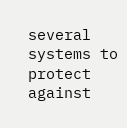several systems to protect against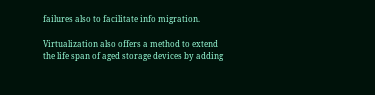failures also to facilitate info migration.

Virtualization also offers a method to extend the life span of aged storage devices by adding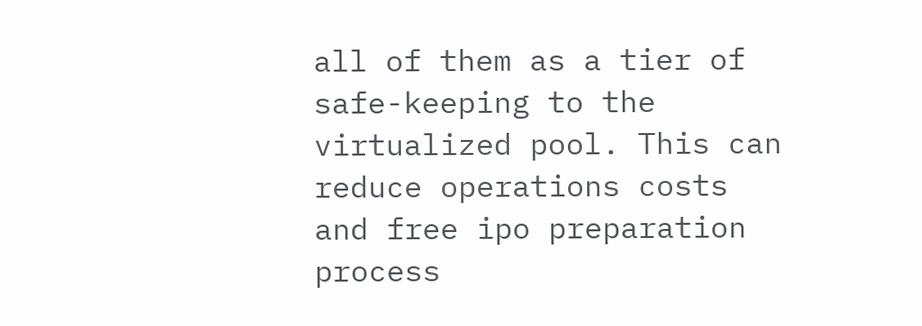all of them as a tier of safe-keeping to the virtualized pool. This can reduce operations costs and free ipo preparation process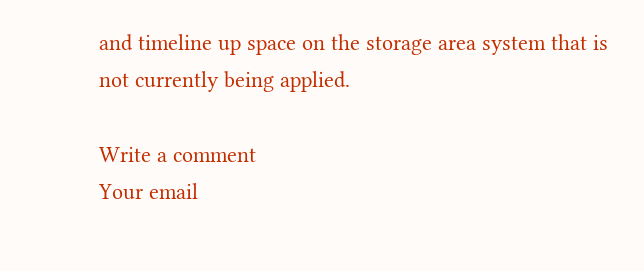and timeline up space on the storage area system that is not currently being applied.

Write a comment
Your email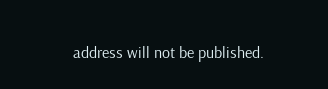address will not be published.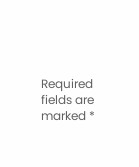Required fields are marked *